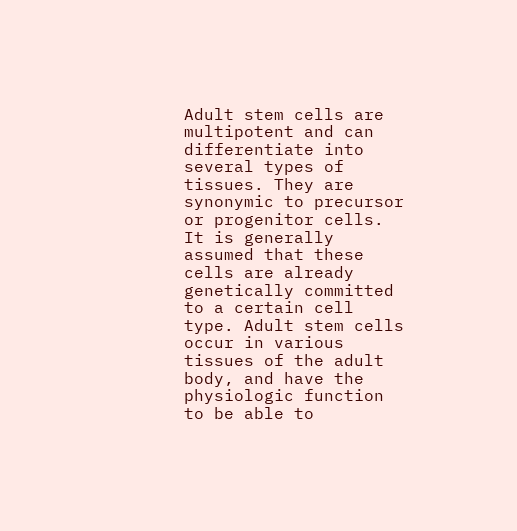Adult stem cells are multipotent and can differentiate into several types of tissues. They are synonymic to precursor or progenitor cells. It is generally assumed that these cells are already genetically committed to a certain cell type. Adult stem cells occur in various tissues of the adult body, and have the physiologic function to be able to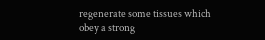regenerate some tissues which obey a strong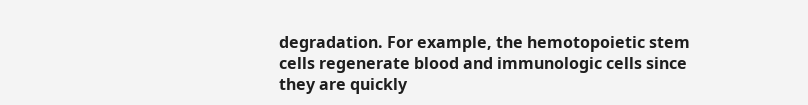degradation. For example, the hemotopoietic stem cells regenerate blood and immunologic cells since they are quickly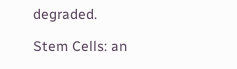degraded.

Stem Cells: an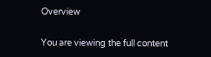Overview

You are viewing the full content